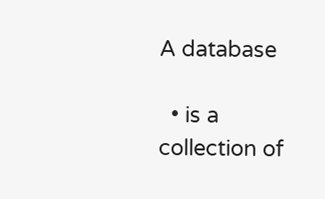A database

  • is a collection of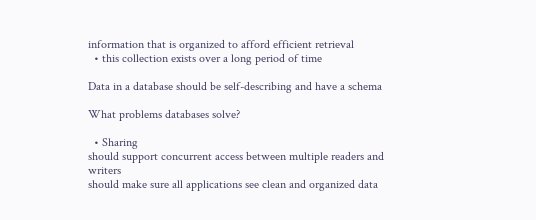information that is organized to afford efficient retrieval
  • this collection exists over a long period of time

Data in a database should be self-describing and have a schema

What problems databases solve?

  • Sharing
should support concurrent access between multiple readers and writers
should make sure all applications see clean and organized data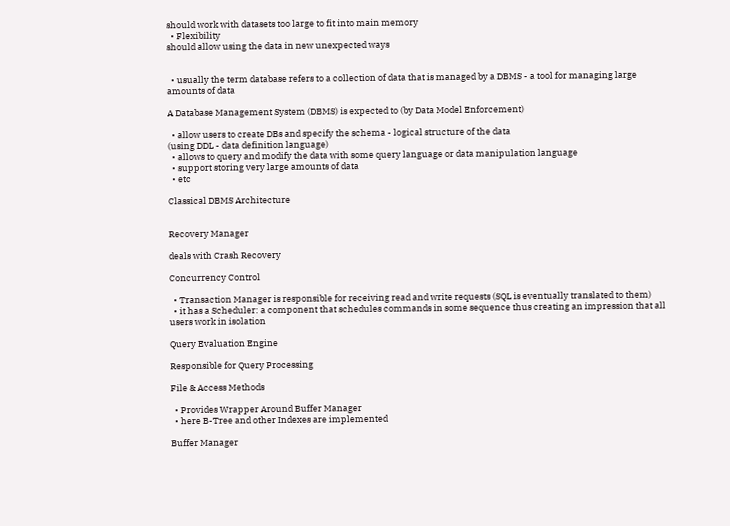should work with datasets too large to fit into main memory
  • Flexibility
should allow using the data in new unexpected ways


  • usually the term database refers to a collection of data that is managed by a DBMS - a tool for managing large amounts of data

A Database Management System (DBMS) is expected to (by Data Model Enforcement)

  • allow users to create DBs and specify the schema - logical structure of the data
(using DDL - data definition language)
  • allows to query and modify the data with some query language or data manipulation language
  • support storing very large amounts of data
  • etc

Classical DBMS Architecture


Recovery Manager

deals with Crash Recovery

Concurrency Control

  • Transaction Manager is responsible for receiving read and write requests (SQL is eventually translated to them)
  • it has a Scheduler: a component that schedules commands in some sequence thus creating an impression that all users work in isolation

Query Evaluation Engine

Responsible for Query Processing

File & Access Methods

  • Provides Wrapper Around Buffer Manager
  • here B-Tree and other Indexes are implemented

Buffer Manager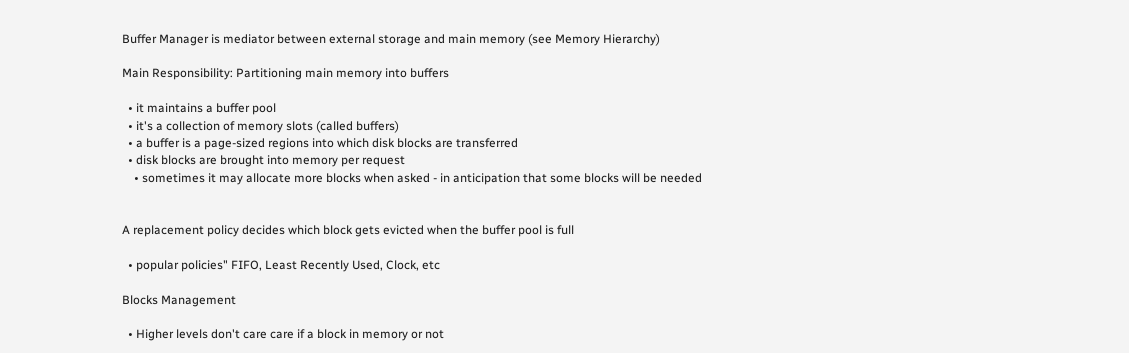Buffer Manager is mediator between external storage and main memory (see Memory Hierarchy)

Main Responsibility: Partitioning main memory into buffers

  • it maintains a buffer pool
  • it's a collection of memory slots (called buffers)
  • a buffer is a page-sized regions into which disk blocks are transferred
  • disk blocks are brought into memory per request
    • sometimes it may allocate more blocks when asked - in anticipation that some blocks will be needed


A replacement policy decides which block gets evicted when the buffer pool is full

  • popular policies" FIFO, Least Recently Used, Clock, etc

Blocks Management

  • Higher levels don't care care if a block in memory or not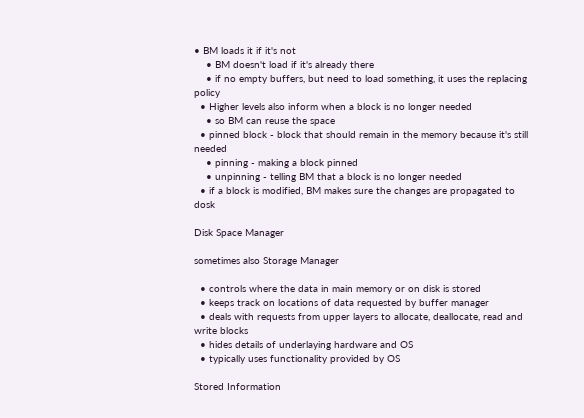• BM loads it if it's not
    • BM doesn't load if it's already there
    • if no empty buffers, but need to load something, it uses the replacing policy
  • Higher levels also inform when a block is no longer needed
    • so BM can reuse the space
  • pinned block - block that should remain in the memory because it's still needed
    • pinning - making a block pinned
    • unpinning - telling BM that a block is no longer needed
  • if a block is modified, BM makes sure the changes are propagated to dosk

Disk Space Manager

sometimes also Storage Manager

  • controls where the data in main memory or on disk is stored
  • keeps track on locations of data requested by buffer manager
  • deals with requests from upper layers to allocate, deallocate, read and write blocks
  • hides details of underlaying hardware and OS
  • typically uses functionality provided by OS

Stored Information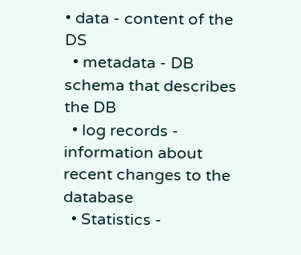• data - content of the DS
  • metadata - DB schema that describes the DB
  • log records - information about recent changes to the database
  • Statistics -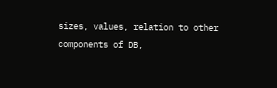sizes, values, relation to other components of DB,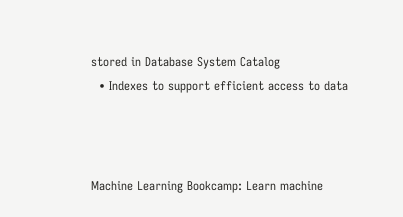stored in Database System Catalog
  • Indexes to support efficient access to data



Machine Learning Bookcamp: Learn machine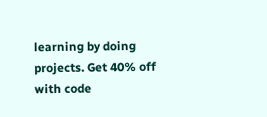learning by doing projects. Get 40% off with code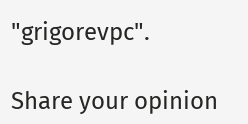"grigorevpc".

Share your opinion